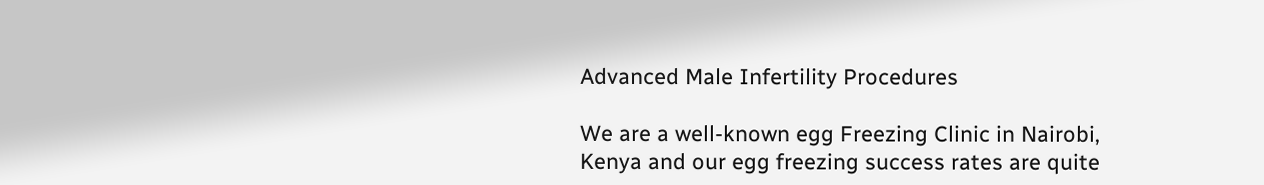Advanced Male Infertility Procedures

We are a well-known egg Freezing Clinic in Nairobi, Kenya and our egg freezing success rates are quite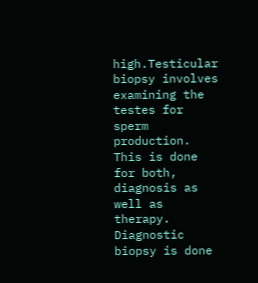high.Testicular biopsy involves examining the testes for sperm production. This is done for both, diagnosis as well as therapy. Diagnostic biopsy is done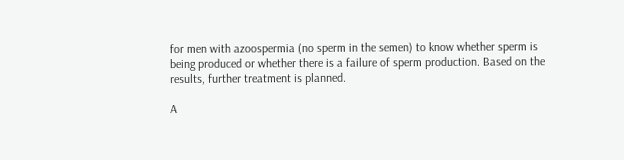for men with azoospermia (no sperm in the semen) to know whether sperm is being produced or whether there is a failure of sperm production. Based on the results, further treatment is planned.

A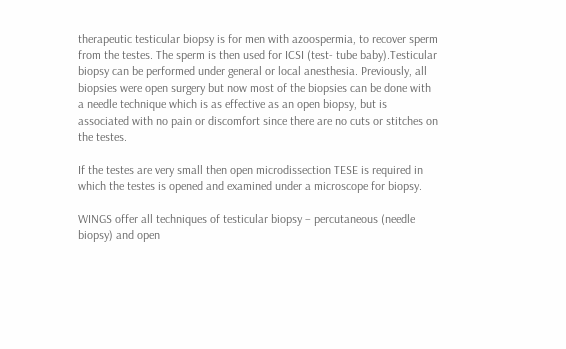therapeutic testicular biopsy is for men with azoospermia, to recover sperm from the testes. The sperm is then used for ICSI (test- tube baby).Testicular biopsy can be performed under general or local anesthesia. Previously, all biopsies were open surgery but now most of the biopsies can be done with a needle technique which is as effective as an open biopsy, but is associated with no pain or discomfort since there are no cuts or stitches on the testes.

If the testes are very small then open microdissection TESE is required in which the testes is opened and examined under a microscope for biopsy.

WINGS offer all techniques of testicular biopsy – percutaneous (needle biopsy) and open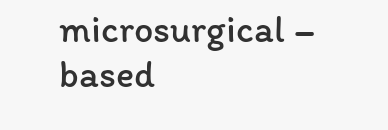microsurgical – based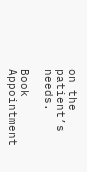on the patient’s needs.

Book Appointment